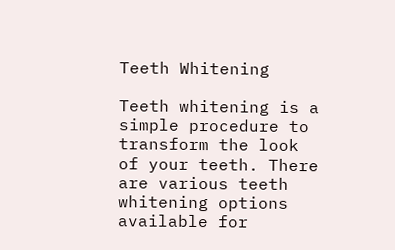Teeth Whitening

Teeth whitening is a simple procedure to transform the look of your teeth. There are various teeth whitening options available for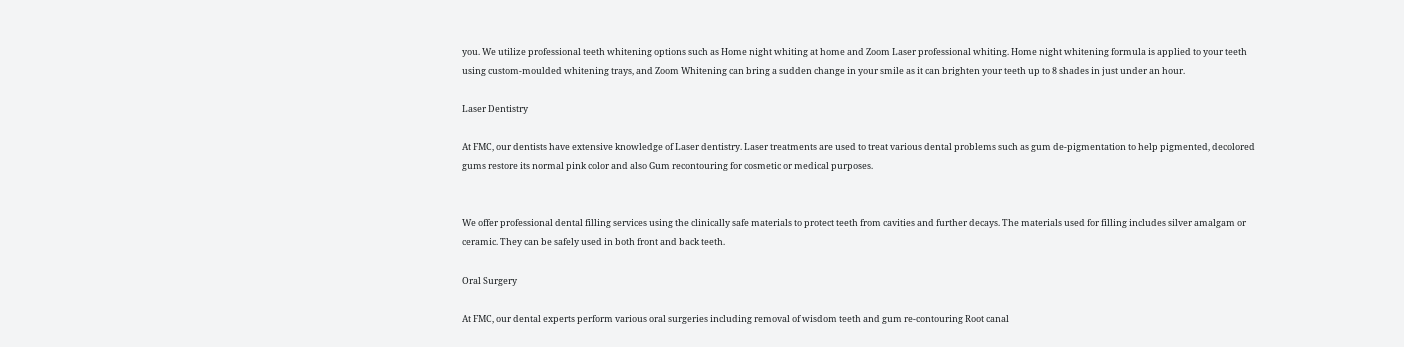you. We utilize professional teeth whitening options such as Home night whiting at home and Zoom Laser professional whiting. Home night whitening formula is applied to your teeth using custom-moulded whitening trays, and Zoom Whitening can bring a sudden change in your smile as it can brighten your teeth up to 8 shades in just under an hour.

Laser Dentistry

At FMC, our dentists have extensive knowledge of Laser dentistry. Laser treatments are used to treat various dental problems such as gum de-pigmentation to help pigmented, decolored gums restore its normal pink color and also Gum recontouring for cosmetic or medical purposes.


We offer professional dental filling services using the clinically safe materials to protect teeth from cavities and further decays. The materials used for filling includes silver amalgam or ceramic. They can be safely used in both front and back teeth.

Oral Surgery

At FMC, our dental experts perform various oral surgeries including removal of wisdom teeth and gum re-contouring Root canal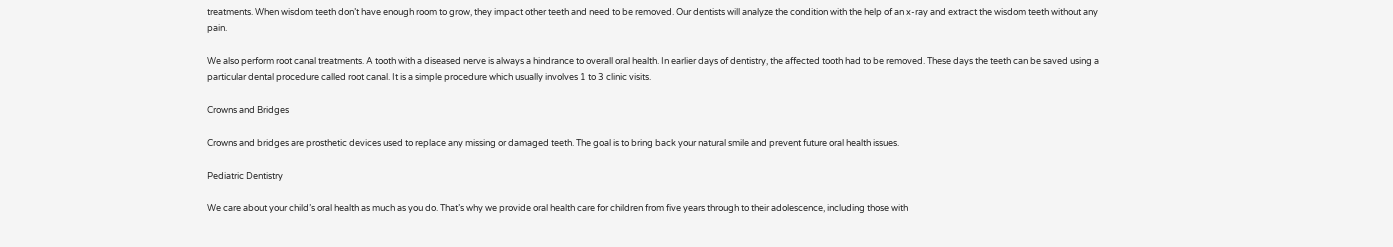treatments. When wisdom teeth don’t have enough room to grow, they impact other teeth and need to be removed. Our dentists will analyze the condition with the help of an x-ray and extract the wisdom teeth without any pain.

We also perform root canal treatments. A tooth with a diseased nerve is always a hindrance to overall oral health. In earlier days of dentistry, the affected tooth had to be removed. These days the teeth can be saved using a particular dental procedure called root canal. It is a simple procedure which usually involves 1 to 3 clinic visits.

Crowns and Bridges

Crowns and bridges are prosthetic devices used to replace any missing or damaged teeth. The goal is to bring back your natural smile and prevent future oral health issues.

Pediatric Dentistry

We care about your child’s oral health as much as you do. That’s why we provide oral health care for children from five years through to their adolescence, including those with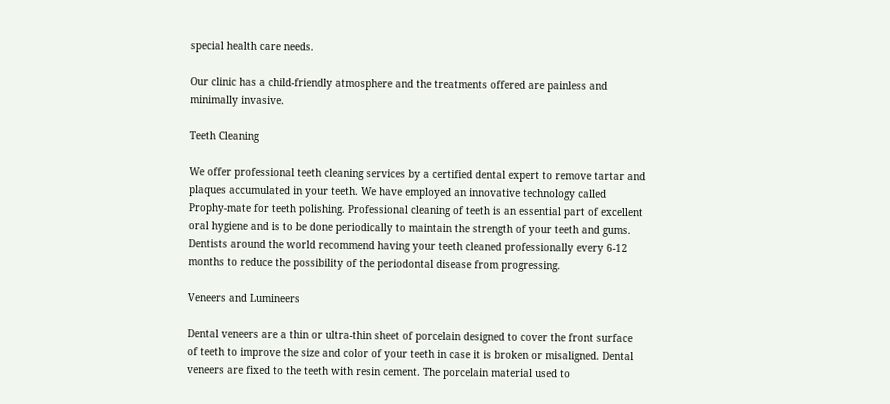special health care needs.

Our clinic has a child-friendly atmosphere and the treatments offered are painless and minimally invasive.

Teeth Cleaning

We offer professional teeth cleaning services by a certified dental expert to remove tartar and plaques accumulated in your teeth. We have employed an innovative technology called Prophy-mate for teeth polishing. Professional cleaning of teeth is an essential part of excellent oral hygiene and is to be done periodically to maintain the strength of your teeth and gums. Dentists around the world recommend having your teeth cleaned professionally every 6-12 months to reduce the possibility of the periodontal disease from progressing.

Veneers and Lumineers

Dental veneers are a thin or ultra-thin sheet of porcelain designed to cover the front surface of teeth to improve the size and color of your teeth in case it is broken or misaligned. Dental veneers are fixed to the teeth with resin cement. The porcelain material used to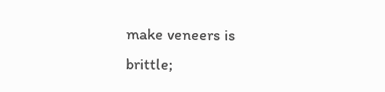make veneers is brittle;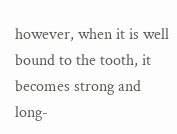however, when it is well bound to the tooth, it becomes strong and long-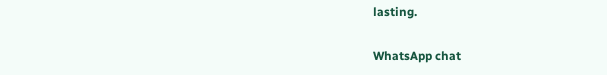lasting.

WhatsApp chat